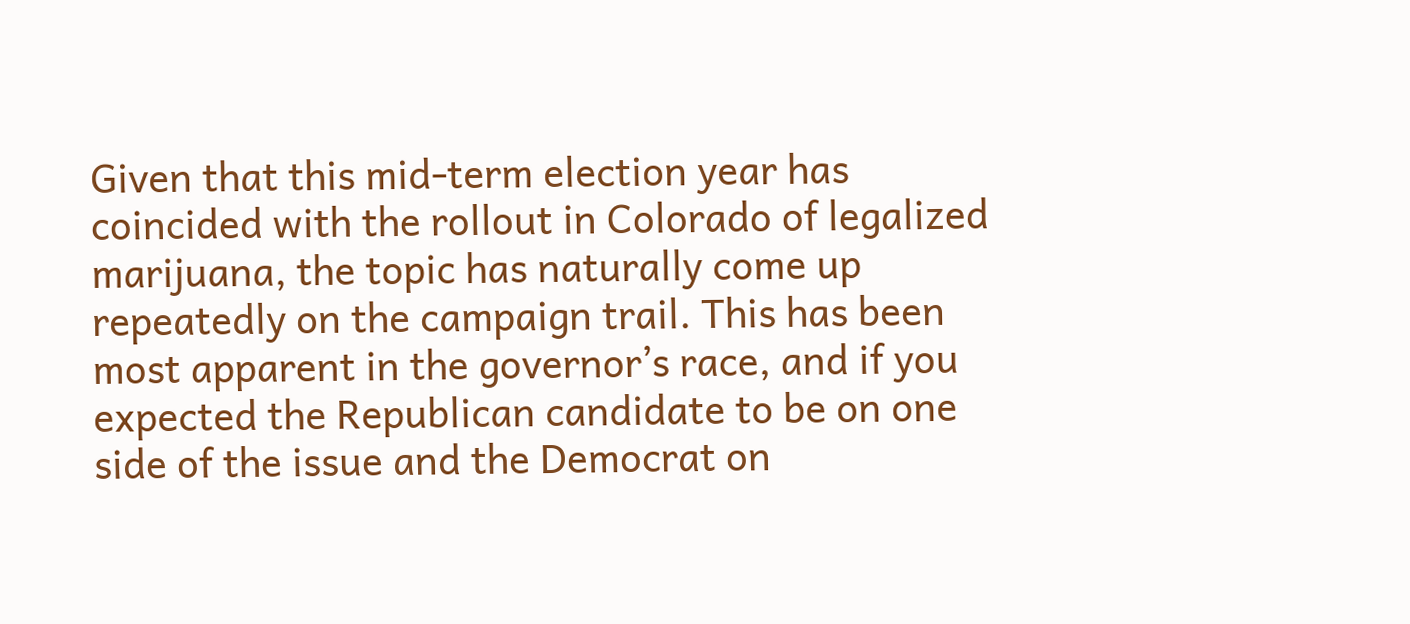Given that this mid-term election year has coincided with the rollout in Colorado of legalized marijuana, the topic has naturally come up repeatedly on the campaign trail. This has been most apparent in the governor’s race, and if you expected the Republican candidate to be on one side of the issue and the Democrat on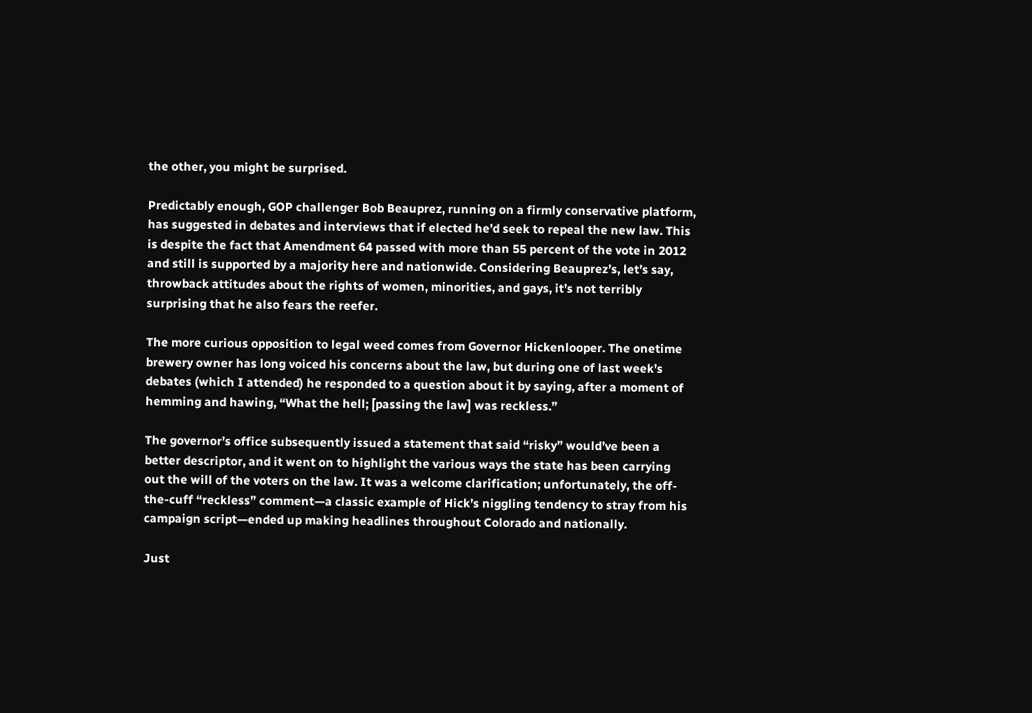the other, you might be surprised.

Predictably enough, GOP challenger Bob Beauprez, running on a firmly conservative platform, has suggested in debates and interviews that if elected he’d seek to repeal the new law. This is despite the fact that Amendment 64 passed with more than 55 percent of the vote in 2012 and still is supported by a majority here and nationwide. Considering Beauprez’s, let’s say, throwback attitudes about the rights of women, minorities, and gays, it’s not terribly surprising that he also fears the reefer.

The more curious opposition to legal weed comes from Governor Hickenlooper. The onetime brewery owner has long voiced his concerns about the law, but during one of last week’s debates (which I attended) he responded to a question about it by saying, after a moment of hemming and hawing, “What the hell; [passing the law] was reckless.”

The governor’s office subsequently issued a statement that said “risky” would’ve been a better descriptor, and it went on to highlight the various ways the state has been carrying out the will of the voters on the law. It was a welcome clarification; unfortunately, the off-the-cuff “reckless” comment—a classic example of Hick’s niggling tendency to stray from his campaign script—ended up making headlines throughout Colorado and nationally.

Just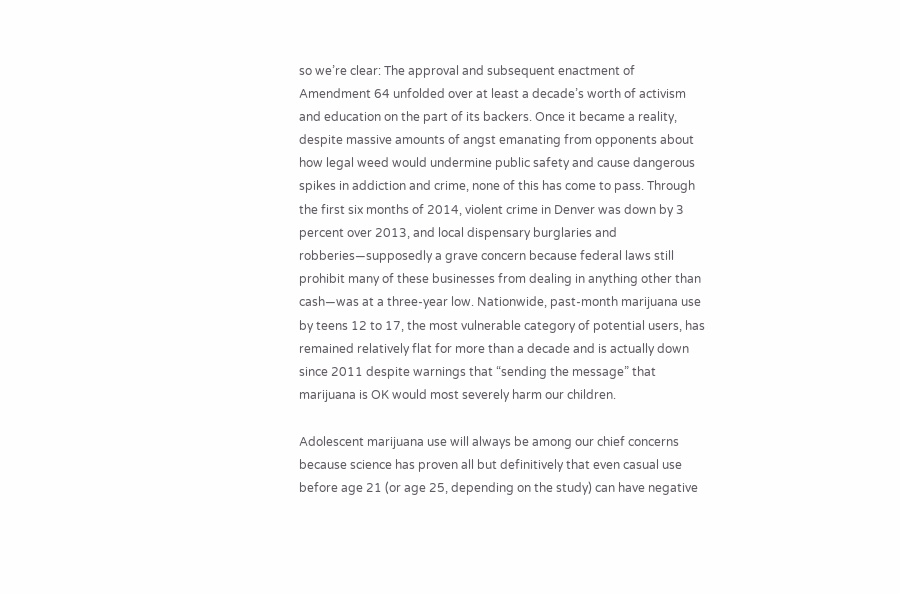so we’re clear: The approval and subsequent enactment of Amendment 64 unfolded over at least a decade’s worth of activism and education on the part of its backers. Once it became a reality, despite massive amounts of angst emanating from opponents about how legal weed would undermine public safety and cause dangerous spikes in addiction and crime, none of this has come to pass. Through the first six months of 2014, violent crime in Denver was down by 3 percent over 2013, and local dispensary burglaries and robberies—supposedly a grave concern because federal laws still prohibit many of these businesses from dealing in anything other than cash—was at a three-year low. Nationwide, past-month marijuana use by teens 12 to 17, the most vulnerable category of potential users, has remained relatively flat for more than a decade and is actually down since 2011 despite warnings that “sending the message” that marijuana is OK would most severely harm our children.

Adolescent marijuana use will always be among our chief concerns because science has proven all but definitively that even casual use before age 21 (or age 25, depending on the study) can have negative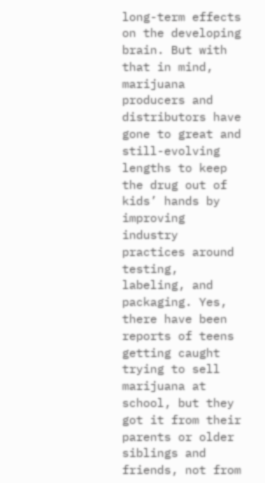long-term effects on the developing brain. But with that in mind, marijuana producers and distributors have gone to great and still-evolving lengths to keep the drug out of kids’ hands by improving industry practices around testing, labeling, and packaging. Yes, there have been reports of teens getting caught trying to sell marijuana at school, but they got it from their parents or older siblings and friends, not from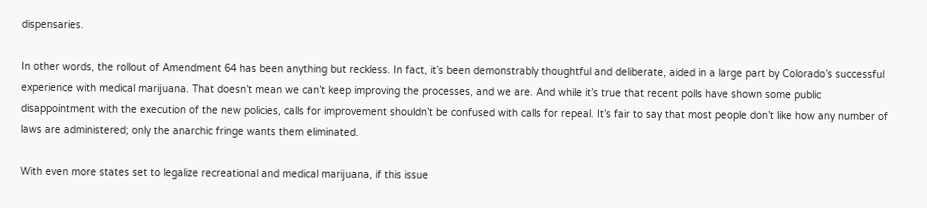dispensaries.

In other words, the rollout of Amendment 64 has been anything but reckless. In fact, it’s been demonstrably thoughtful and deliberate, aided in a large part by Colorado’s successful experience with medical marijuana. That doesn’t mean we can’t keep improving the processes, and we are. And while it’s true that recent polls have shown some public disappointment with the execution of the new policies, calls for improvement shouldn’t be confused with calls for repeal. It’s fair to say that most people don’t like how any number of laws are administered; only the anarchic fringe wants them eliminated.

With even more states set to legalize recreational and medical marijuana, if this issue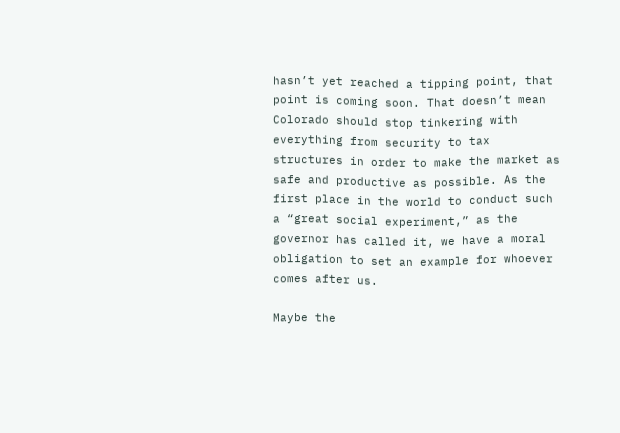hasn’t yet reached a tipping point, that point is coming soon. That doesn’t mean Colorado should stop tinkering with everything from security to tax structures in order to make the market as safe and productive as possible. As the first place in the world to conduct such a “great social experiment,” as the governor has called it, we have a moral obligation to set an example for whoever comes after us.

Maybe the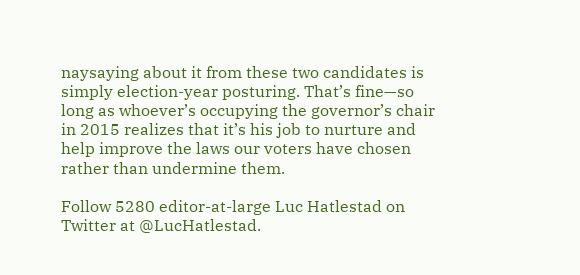naysaying about it from these two candidates is simply election-year posturing. That’s fine—so long as whoever’s occupying the governor’s chair in 2015 realizes that it’s his job to nurture and help improve the laws our voters have chosen rather than undermine them.

Follow 5280 editor-at-large Luc Hatlestad on Twitter at @LucHatlestad.